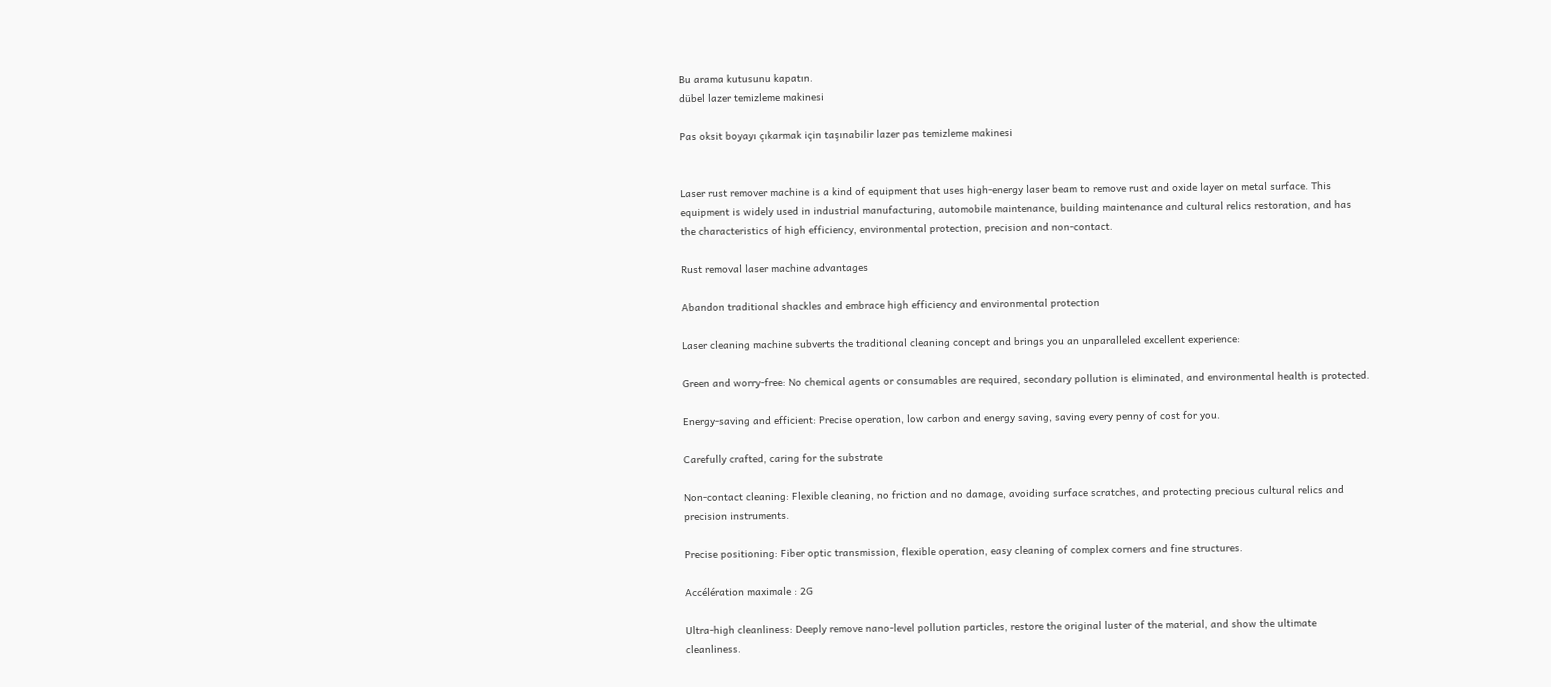Bu arama kutusunu kapatın.
dübel lazer temizleme makinesi

Pas oksit boyayı çıkarmak için taşınabilir lazer pas temizleme makinesi


Laser rust remover machine is a kind of equipment that uses high-energy laser beam to remove rust and oxide layer on metal surface. This equipment is widely used in industrial manufacturing, automobile maintenance, building maintenance and cultural relics restoration, and has the characteristics of high efficiency, environmental protection, precision and non-contact.

Rust removal laser machine advantages

Abandon traditional shackles and embrace high efficiency and environmental protection

Laser cleaning machine subverts the traditional cleaning concept and brings you an unparalleled excellent experience:

Green and worry-free: No chemical agents or consumables are required, secondary pollution is eliminated, and environmental health is protected.

Energy-saving and efficient: Precise operation, low carbon and energy saving, saving every penny of cost for you.

Carefully crafted, caring for the substrate

Non-contact cleaning: Flexible cleaning, no friction and no damage, avoiding surface scratches, and protecting precious cultural relics and precision instruments.

Precise positioning: Fiber optic transmission, flexible operation, easy cleaning of complex corners and fine structures.

Accélération maximale : 2G

Ultra-high cleanliness: Deeply remove nano-level pollution particles, restore the original luster of the material, and show the ultimate cleanliness.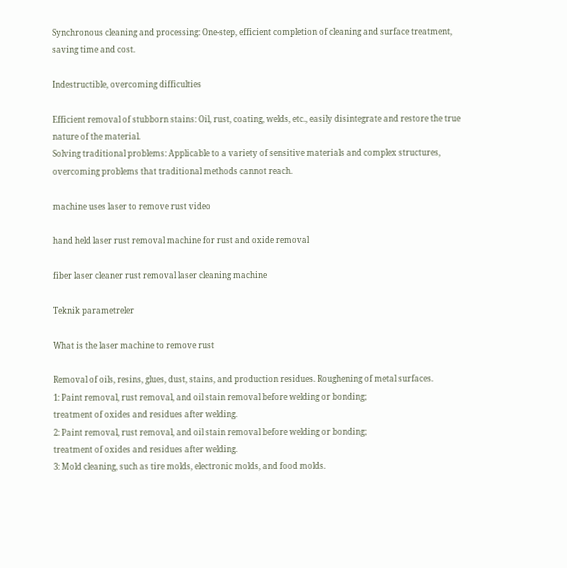Synchronous cleaning and processing: One-step, efficient completion of cleaning and surface treatment, saving time and cost.

Indestructible, overcoming difficulties

Efficient removal of stubborn stains: Oil, rust, coating, welds, etc., easily disintegrate and restore the true nature of the material.
Solving traditional problems: Applicable to a variety of sensitive materials and complex structures, overcoming problems that traditional methods cannot reach.

machine uses laser to remove rust video

hand held laser rust removal machine for rust and oxide removal

fiber laser cleaner rust removal laser cleaning machine

Teknik parametreler

What is the laser machine to remove rust

Removal of oils, resins, glues, dust, stains, and production residues. Roughening of metal surfaces.
1: Paint removal, rust removal, and oil stain removal before welding or bonding;
treatment of oxides and residues after welding.
2: Paint removal, rust removal, and oil stain removal before welding or bonding;
treatment of oxides and residues after welding.
3: Mold cleaning, such as tire molds, electronic molds, and food molds.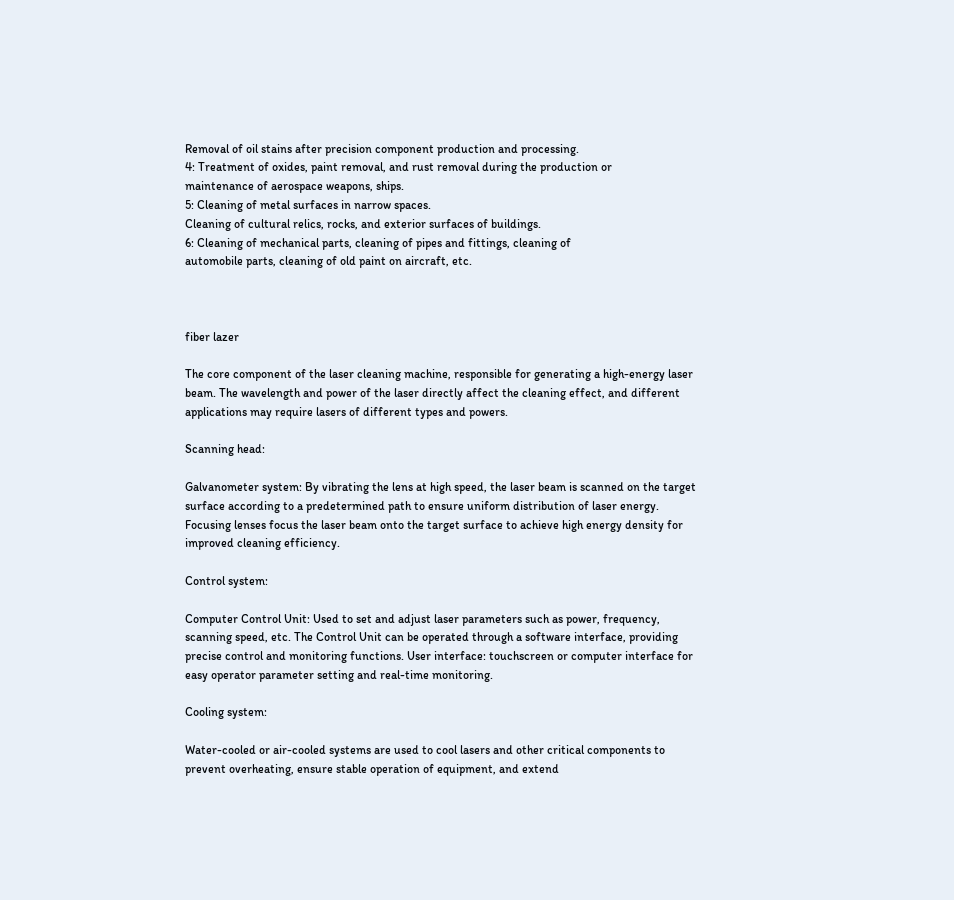Removal of oil stains after precision component production and processing.
4: Treatment of oxides, paint removal, and rust removal during the production or
maintenance of aerospace weapons, ships.
5: Cleaning of metal surfaces in narrow spaces.
Cleaning of cultural relics, rocks, and exterior surfaces of buildings.
6: Cleaning of mechanical parts, cleaning of pipes and fittings, cleaning of
automobile parts, cleaning of old paint on aircraft, etc.



fiber lazer

The core component of the laser cleaning machine, responsible for generating a high-energy laser beam. The wavelength and power of the laser directly affect the cleaning effect, and different applications may require lasers of different types and powers.

Scanning head:

Galvanometer system: By vibrating the lens at high speed, the laser beam is scanned on the target surface according to a predetermined path to ensure uniform distribution of laser energy. Focusing lenses focus the laser beam onto the target surface to achieve high energy density for improved cleaning efficiency.

Control system:

Computer Control Unit: Used to set and adjust laser parameters such as power, frequency, scanning speed, etc. The Control Unit can be operated through a software interface, providing precise control and monitoring functions. User interface: touchscreen or computer interface for easy operator parameter setting and real-time monitoring.

Cooling system:

Water-cooled or air-cooled systems are used to cool lasers and other critical components to prevent overheating, ensure stable operation of equipment, and extend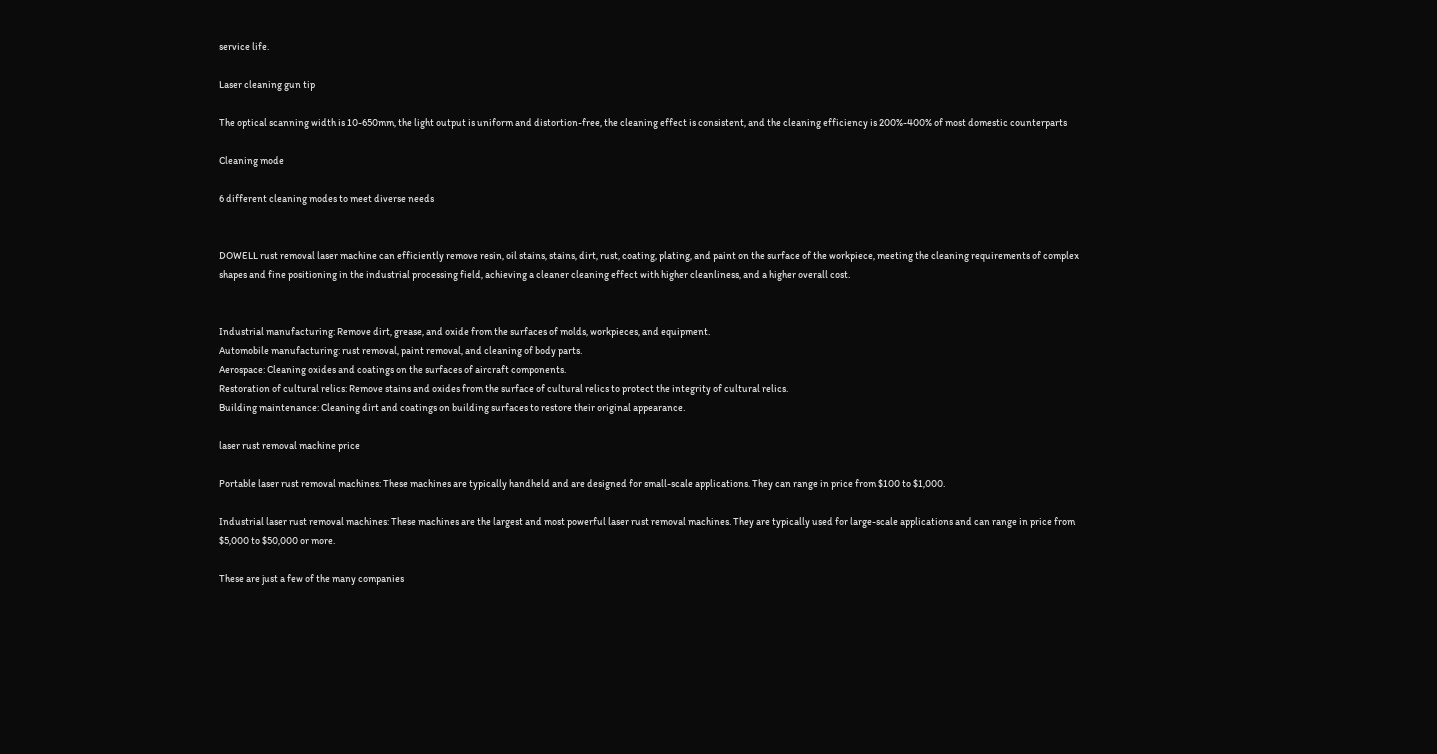service life.

Laser cleaning gun tip

The optical scanning width is 10-650mm, the light output is uniform and distortion-free, the cleaning effect is consistent, and the cleaning efficiency is 200%-400% of most domestic counterparts

Cleaning mode

6 different cleaning modes to meet diverse needs


DOWELL rust removal laser machine can efficiently remove resin, oil stains, stains, dirt, rust, coating, plating, and paint on the surface of the workpiece, meeting the cleaning requirements of complex shapes and fine positioning in the industrial processing field, achieving a cleaner cleaning effect with higher cleanliness, and a higher overall cost.


Industrial manufacturing: Remove dirt, grease, and oxide from the surfaces of molds, workpieces, and equipment.
Automobile manufacturing: rust removal, paint removal, and cleaning of body parts.
Aerospace: Cleaning oxides and coatings on the surfaces of aircraft components.
Restoration of cultural relics: Remove stains and oxides from the surface of cultural relics to protect the integrity of cultural relics.
Building maintenance: Cleaning dirt and coatings on building surfaces to restore their original appearance.

laser rust removal machine price

Portable laser rust removal machines: These machines are typically handheld and are designed for small-scale applications. They can range in price from $100 to $1,000.

Industrial laser rust removal machines: These machines are the largest and most powerful laser rust removal machines. They are typically used for large-scale applications and can range in price from $5,000 to $50,000 or more.

These are just a few of the many companies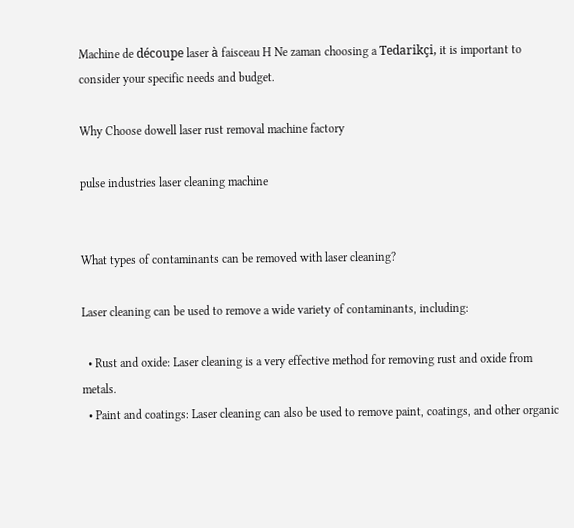Machine de découpe laser à faisceau H Ne zaman choosing a Tedarikçi, it is important to consider your specific needs and budget.

Why Choose dowell laser rust removal machine factory

pulse industries laser cleaning machine


What types of contaminants can be removed with laser cleaning?

Laser cleaning can be used to remove a wide variety of contaminants, including:

  • Rust and oxide: Laser cleaning is a very effective method for removing rust and oxide from metals.
  • Paint and coatings: Laser cleaning can also be used to remove paint, coatings, and other organic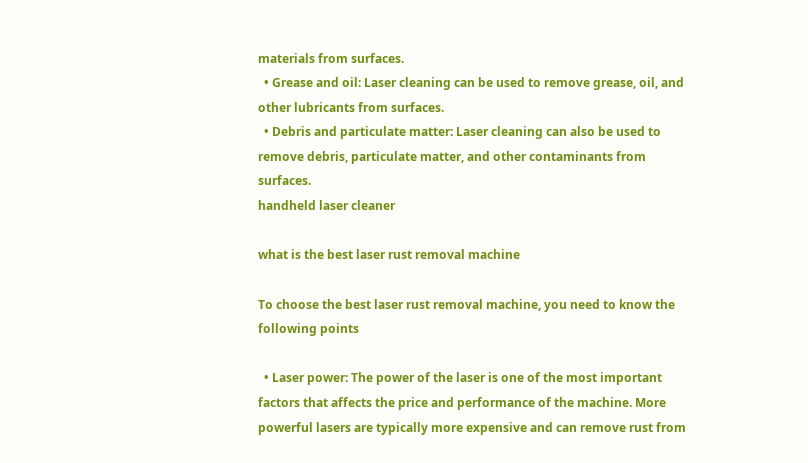materials from surfaces.
  • Grease and oil: Laser cleaning can be used to remove grease, oil, and other lubricants from surfaces.
  • Debris and particulate matter: Laser cleaning can also be used to remove debris, particulate matter, and other contaminants from surfaces.
handheld laser cleaner

what is the best laser rust removal machine

To choose the best laser rust removal machine, you need to know the following points

  • Laser power: The power of the laser is one of the most important factors that affects the price and performance of the machine. More powerful lasers are typically more expensive and can remove rust from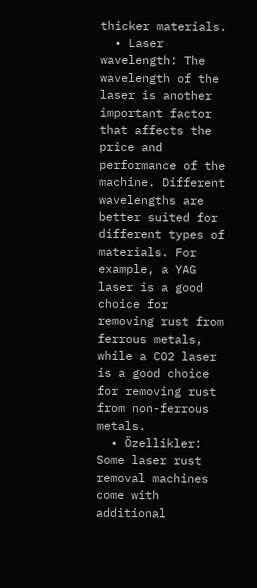thicker materials.
  • Laser wavelength: The wavelength of the laser is another important factor that affects the price and performance of the machine. Different wavelengths are better suited for different types of materials. For example, a YAG laser is a good choice for removing rust from ferrous metals, while a CO2 laser is a good choice for removing rust from non-ferrous metals.
  • Özellikler: Some laser rust removal machines come with additional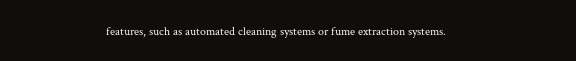features, such as automated cleaning systems or fume extraction systems.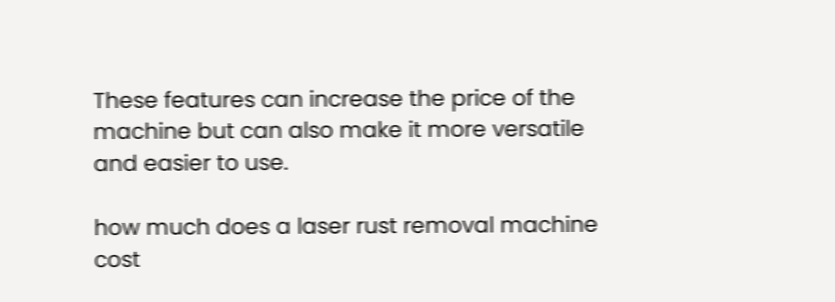These features can increase the price of the machine but can also make it more versatile and easier to use.

how much does a laser rust removal machine cost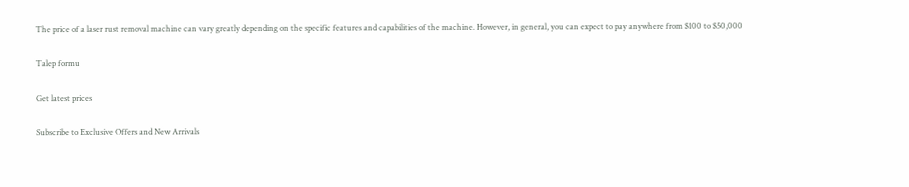The price of a laser rust removal machine can vary greatly depending on the specific features and capabilities of the machine. However, in general, you can expect to pay anywhere from $100 to $50,000

Talep formu

Get latest prices

Subscribe to Exclusive Offers and New Arrivals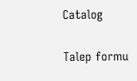Catalog

Talep formu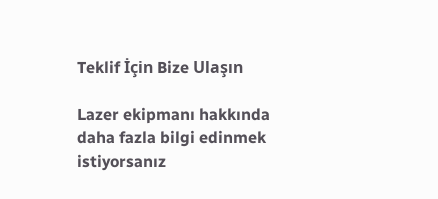Teklif İçin Bize Ulaşın

Lazer ekipmanı hakkında daha fazla bilgi edinmek istiyorsanız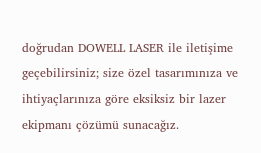doğrudan DOWELL LASER ile iletişime geçebilirsiniz; size özel tasarımınıza ve ihtiyaçlarınıza göre eksiksiz bir lazer ekipmanı çözümü sunacağız.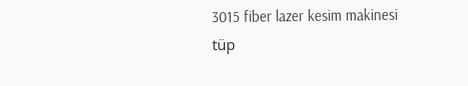3015 fiber lazer kesim makinesi
tüp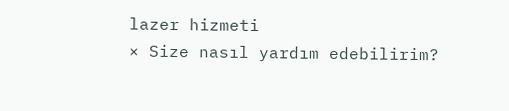lazer hizmeti
× Size nasıl yardım edebilirim?